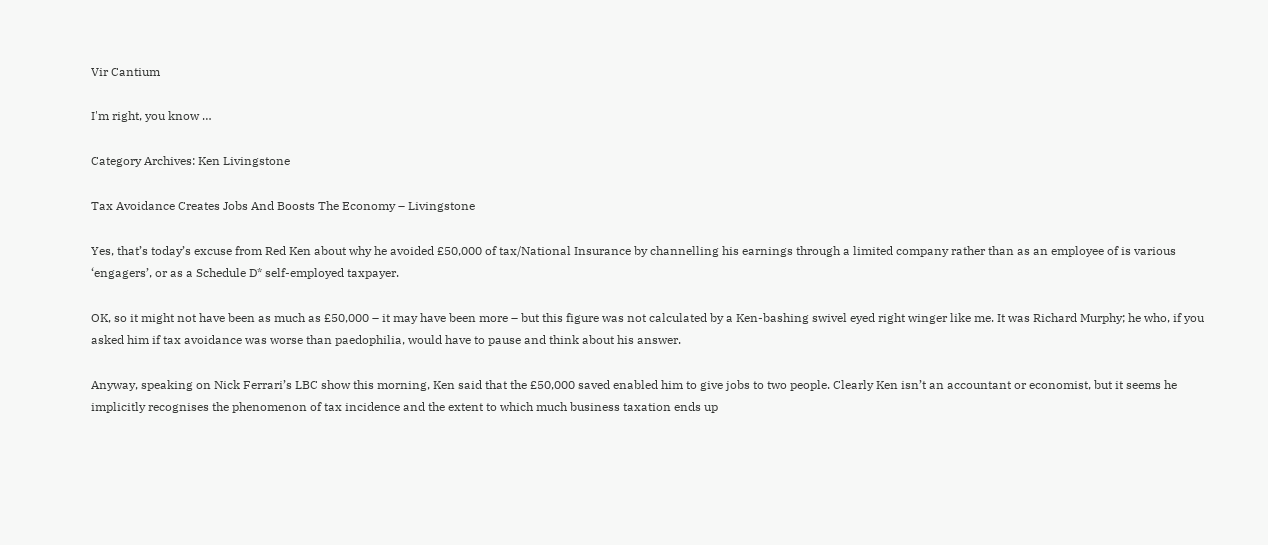Vir Cantium

I'm right, you know …

Category Archives: Ken Livingstone

Tax Avoidance Creates Jobs And Boosts The Economy – Livingstone

Yes, that’s today’s excuse from Red Ken about why he avoided £50,000 of tax/National Insurance by channelling his earnings through a limited company rather than as an employee of is various ‘engagers’, or as a Schedule D* self-employed taxpayer.

OK, so it might not have been as much as £50,000 – it may have been more – but this figure was not calculated by a Ken-bashing swivel eyed right winger like me. It was Richard Murphy; he who, if you asked him if tax avoidance was worse than paedophilia, would have to pause and think about his answer.

Anyway, speaking on Nick Ferrari’s LBC show this morning, Ken said that the £50,000 saved enabled him to give jobs to two people. Clearly Ken isn’t an accountant or economist, but it seems he implicitly recognises the phenomenon of tax incidence and the extent to which much business taxation ends up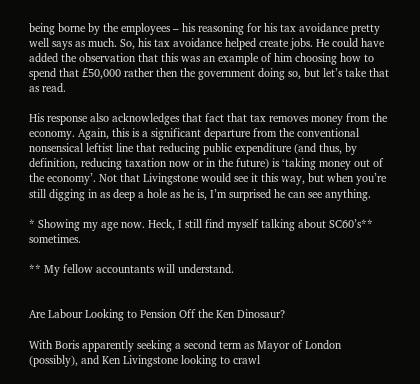being borne by the employees – his reasoning for his tax avoidance pretty well says as much. So, his tax avoidance helped create jobs. He could have added the observation that this was an example of him choosing how to spend that £50,000 rather then the government doing so, but let’s take that as read.

His response also acknowledges that fact that tax removes money from the economy. Again, this is a significant departure from the conventional nonsensical leftist line that reducing public expenditure (and thus, by definition, reducing taxation now or in the future) is ‘taking money out of the economy’. Not that Livingstone would see it this way, but when you’re still digging in as deep a hole as he is, I’m surprised he can see anything.

* Showing my age now. Heck, I still find myself talking about SC60’s** sometimes.

** My fellow accountants will understand.


Are Labour Looking to Pension Off the Ken Dinosaur?

With Boris apparently seeking a second term as Mayor of London (possibly), and Ken Livingstone looking to crawl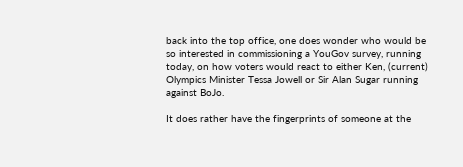back into the top office, one does wonder who would be so interested in commissioning a YouGov survey, running today, on how voters would react to either Ken, (current) Olympics Minister Tessa Jowell or Sir Alan Sugar running against BoJo.

It does rather have the fingerprints of someone at the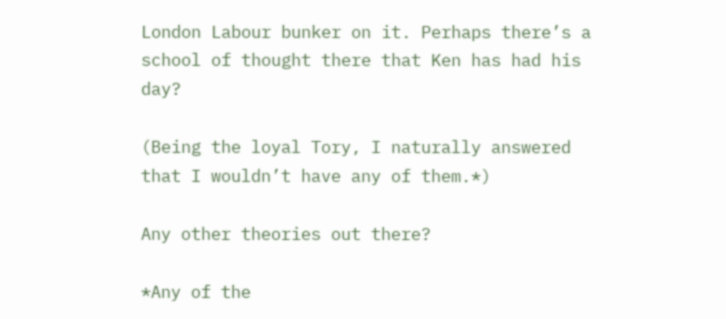London Labour bunker on it. Perhaps there’s a school of thought there that Ken has had his day?

(Being the loyal Tory, I naturally answered that I wouldn’t have any of them.*)

Any other theories out there?

*Any of the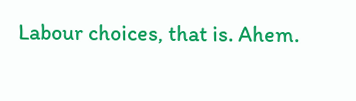Labour choices, that is. Ahem.